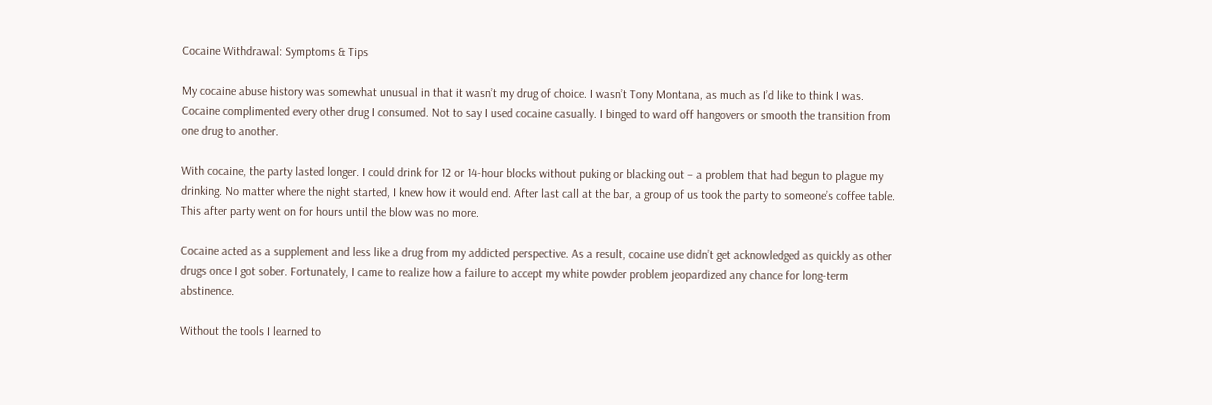Cocaine Withdrawal: Symptoms & Tips

My cocaine abuse history was somewhat unusual in that it wasn’t my drug of choice. I wasn’t Tony Montana, as much as I’d like to think I was. Cocaine complimented every other drug I consumed. Not to say I used cocaine casually. I binged to ward off hangovers or smooth the transition from one drug to another.

With cocaine, the party lasted longer. I could drink for 12 or 14-hour blocks without puking or blacking out – a problem that had begun to plague my drinking. No matter where the night started, I knew how it would end. After last call at the bar, a group of us took the party to someone’s coffee table. This after party went on for hours until the blow was no more.

Cocaine acted as a supplement and less like a drug from my addicted perspective. As a result, cocaine use didn’t get acknowledged as quickly as other drugs once I got sober. Fortunately, I came to realize how a failure to accept my white powder problem jeopardized any chance for long-term abstinence.

Without the tools I learned to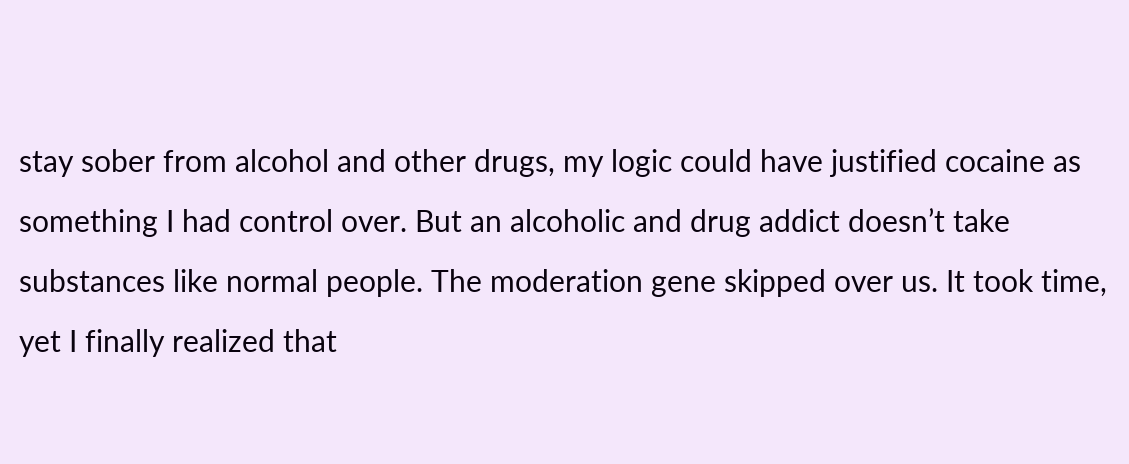stay sober from alcohol and other drugs, my logic could have justified cocaine as something I had control over. But an alcoholic and drug addict doesn’t take substances like normal people. The moderation gene skipped over us. It took time, yet I finally realized that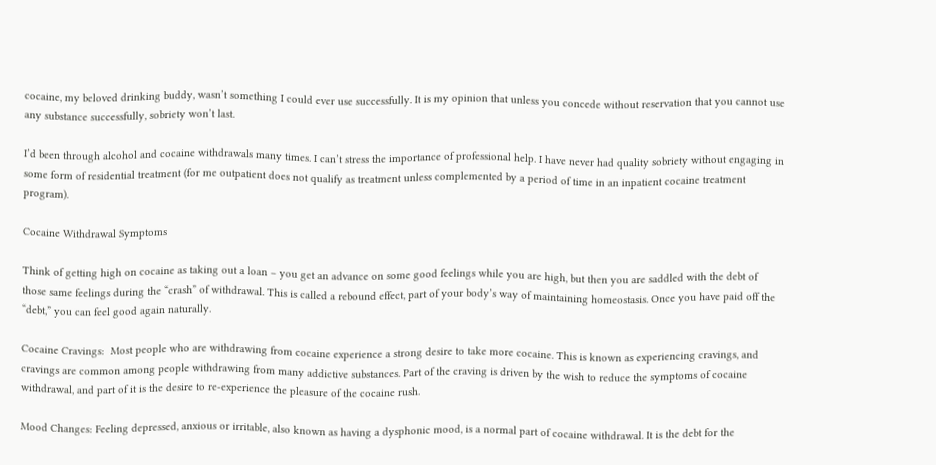cocaine, my beloved drinking buddy, wasn’t something I could ever use successfully. It is my opinion that unless you concede without reservation that you cannot use any substance successfully, sobriety won’t last.

I’d been through alcohol and cocaine withdrawals many times. I can’t stress the importance of professional help. I have never had quality sobriety without engaging in some form of residential treatment (for me outpatient does not qualify as treatment unless complemented by a period of time in an inpatient cocaine treatment program).

Cocaine Withdrawal Symptoms

Think of getting high on cocaine as taking out a loan – you get an advance on some good feelings while you are high, but then you are saddled with the debt of those same feelings during the “crash” of withdrawal. This is called a rebound effect, part of your body’s way of maintaining homeostasis. Once you have paid off the “debt,” you can feel good again naturally.

Cocaine Cravings:  Most people who are withdrawing from cocaine experience a strong desire to take more cocaine. This is known as experiencing cravings, and cravings are common among people withdrawing from many addictive substances. Part of the craving is driven by the wish to reduce the symptoms of cocaine withdrawal, and part of it is the desire to re-experience the pleasure of the cocaine rush.

Mood Changes: Feeling depressed, anxious or irritable, also known as having a dysphonic mood, is a normal part of cocaine withdrawal. It is the debt for the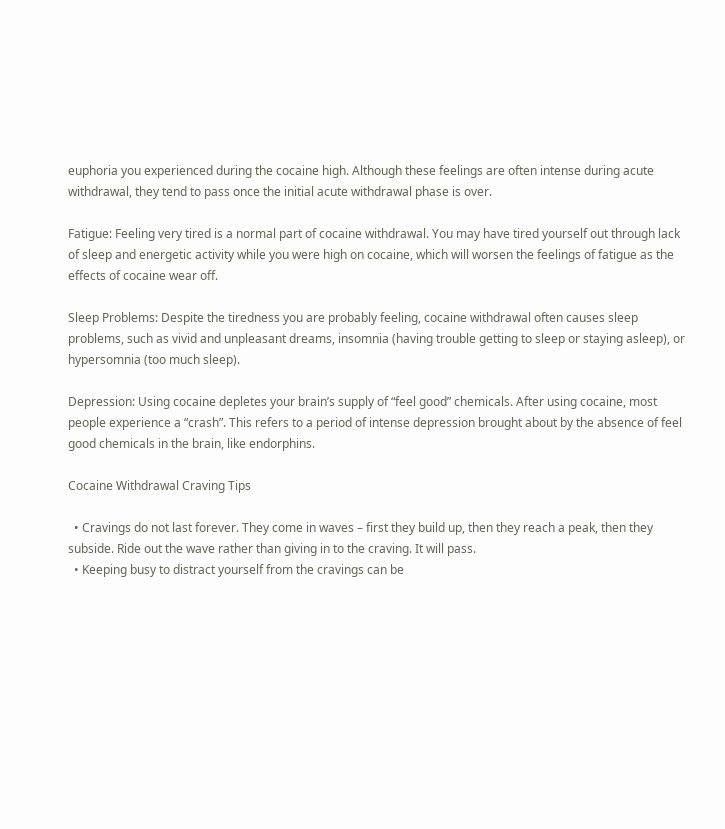euphoria you experienced during the cocaine high. Although these feelings are often intense during acute withdrawal, they tend to pass once the initial acute withdrawal phase is over.

Fatigue: Feeling very tired is a normal part of cocaine withdrawal. You may have tired yourself out through lack of sleep and energetic activity while you were high on cocaine, which will worsen the feelings of fatigue as the effects of cocaine wear off.

Sleep Problems: Despite the tiredness you are probably feeling, cocaine withdrawal often causes sleep problems, such as vivid and unpleasant dreams, insomnia (having trouble getting to sleep or staying asleep), or hypersomnia (too much sleep).

Depression: Using cocaine depletes your brain’s supply of “feel good” chemicals. After using cocaine, most people experience a “crash”. This refers to a period of intense depression brought about by the absence of feel good chemicals in the brain, like endorphins.

Cocaine Withdrawal Craving Tips

  • Cravings do not last forever. They come in waves – first they build up, then they reach a peak, then they subside. Ride out the wave rather than giving in to the craving. It will pass.
  • Keeping busy to distract yourself from the cravings can be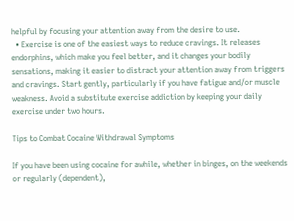helpful by focusing your attention away from the desire to use.
  • Exercise is one of the easiest ways to reduce cravings. It releases endorphins, which make you feel better, and it changes your bodily sensations, making it easier to distract your attention away from triggers and cravings. Start gently, particularly if you have fatigue and/or muscle weakness. Avoid a substitute exercise addiction by keeping your daily exercise under two hours.

Tips to Combat Cocaine Withdrawal Symptoms

If you have been using cocaine for awhile, whether in binges, on the weekends or regularly (dependent),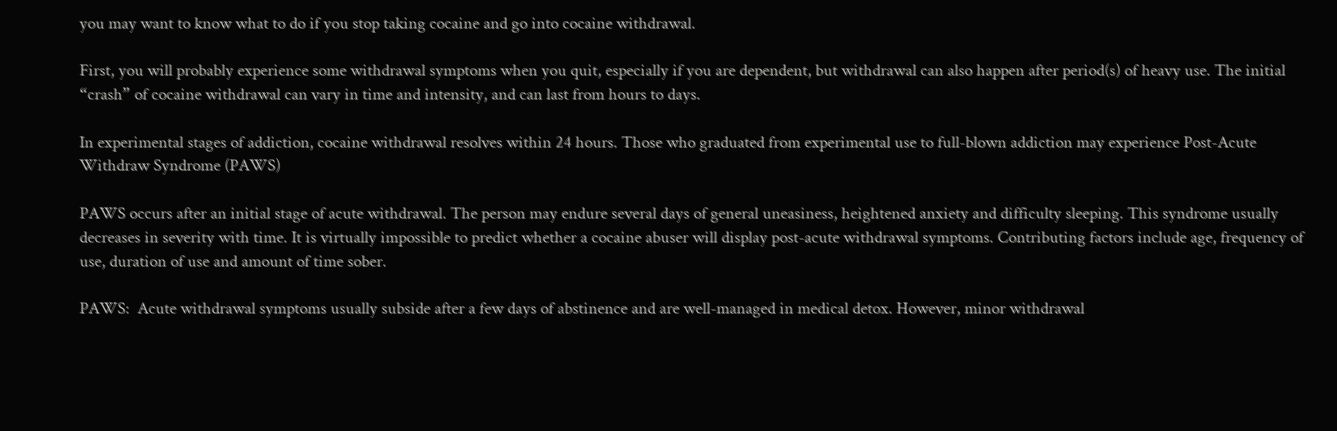you may want to know what to do if you stop taking cocaine and go into cocaine withdrawal.

First, you will probably experience some withdrawal symptoms when you quit, especially if you are dependent, but withdrawal can also happen after period(s) of heavy use. The initial “crash” of cocaine withdrawal can vary in time and intensity, and can last from hours to days.

In experimental stages of addiction, cocaine withdrawal resolves within 24 hours. Those who graduated from experimental use to full-blown addiction may experience Post-Acute Withdraw Syndrome (PAWS)

PAWS occurs after an initial stage of acute withdrawal. The person may endure several days of general uneasiness, heightened anxiety and difficulty sleeping. This syndrome usually decreases in severity with time. It is virtually impossible to predict whether a cocaine abuser will display post-acute withdrawal symptoms. Contributing factors include age, frequency of use, duration of use and amount of time sober.

PAWS:  Acute withdrawal symptoms usually subside after a few days of abstinence and are well-managed in medical detox. However, minor withdrawal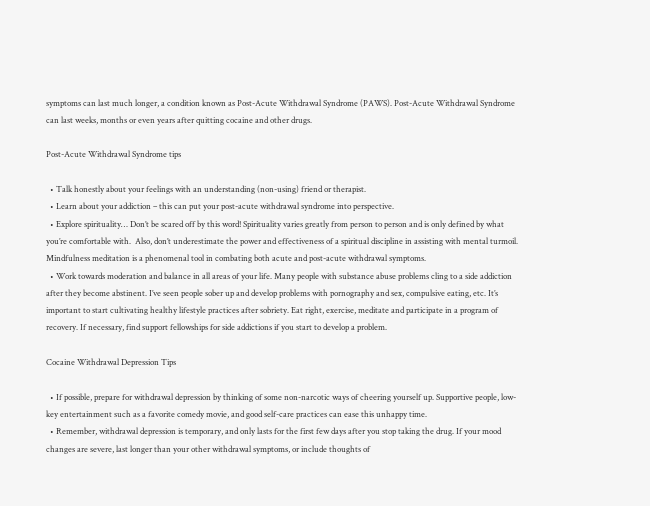symptoms can last much longer, a condition known as Post-Acute Withdrawal Syndrome (PAWS). Post-Acute Withdrawal Syndrome can last weeks, months or even years after quitting cocaine and other drugs.

Post-Acute Withdrawal Syndrome tips

  • Talk honestly about your feelings with an understanding (non-using) friend or therapist.
  • Learn about your addiction – this can put your post-acute withdrawal syndrome into perspective.
  • Explore spirituality… Don’t be scared off by this word! Spirituality varies greatly from person to person and is only defined by what you’re comfortable with.  Also, don’t underestimate the power and effectiveness of a spiritual discipline in assisting with mental turmoil. Mindfulness meditation is a phenomenal tool in combating both acute and post-acute withdrawal symptoms.
  • Work towards moderation and balance in all areas of your life. Many people with substance abuse problems cling to a side addiction after they become abstinent. I’ve seen people sober up and develop problems with pornography and sex, compulsive eating, etc. It’s important to start cultivating healthy lifestyle practices after sobriety. Eat right, exercise, meditate and participate in a program of recovery. If necessary, find support fellowships for side addictions if you start to develop a problem.

Cocaine Withdrawal Depression Tips

  • If possible, prepare for withdrawal depression by thinking of some non-narcotic ways of cheering yourself up. Supportive people, low-key entertainment such as a favorite comedy movie, and good self-care practices can ease this unhappy time.
  • Remember, withdrawal depression is temporary, and only lasts for the first few days after you stop taking the drug. If your mood changes are severe, last longer than your other withdrawal symptoms, or include thoughts of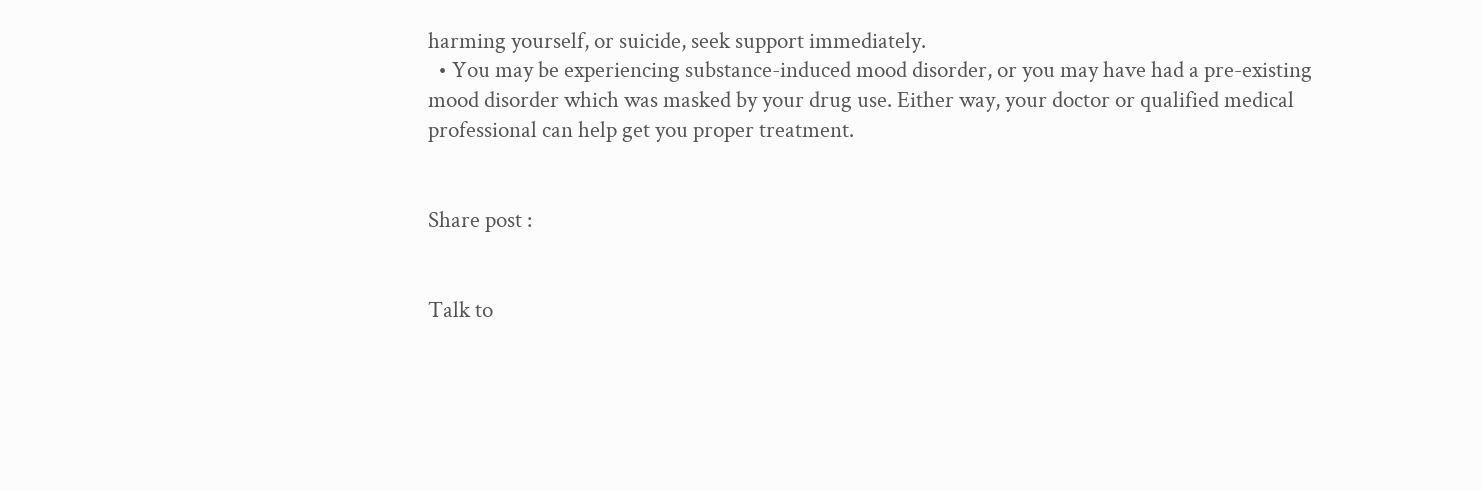harming yourself, or suicide, seek support immediately.
  • You may be experiencing substance-induced mood disorder, or you may have had a pre-existing mood disorder which was masked by your drug use. Either way, your doctor or qualified medical professional can help get you proper treatment.


Share post :


Talk to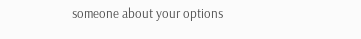someone about your options